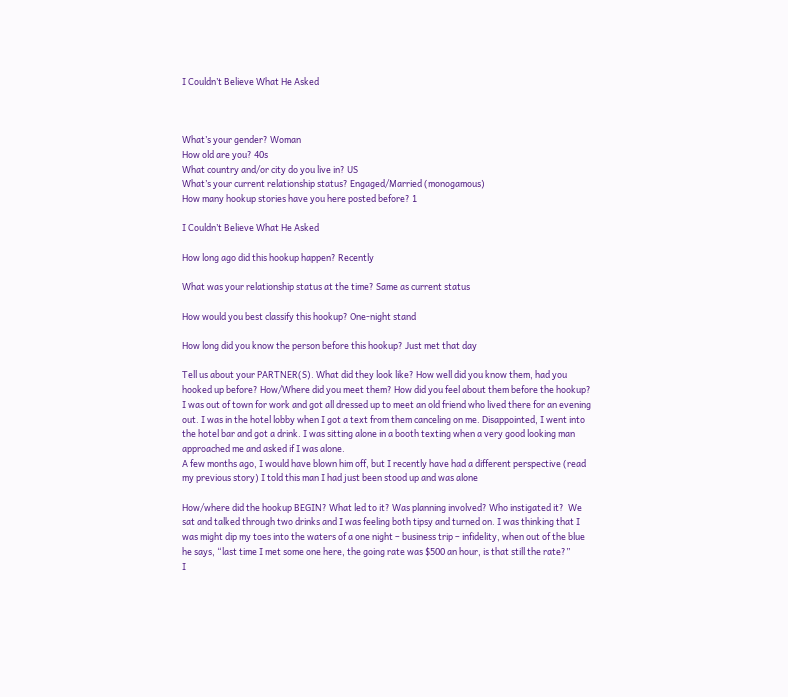I Couldn’t Believe What He Asked



What’s your gender? Woman
How old are you? 40s
What country and/or city do you live in? US
What’s your current relationship status? Engaged/Married (monogamous)
How many hookup stories have you here posted before? 1

I Couldn’t Believe What He Asked

How long ago did this hookup happen? Recently

What was your relationship status at the time? Same as current status

How would you best classify this hookup? One-night stand

How long did you know the person before this hookup? Just met that day

Tell us about your PARTNER(S). What did they look like? How well did you know them, had you hooked up before? How/Where did you meet them? How did you feel about them before the hookup? I was out of town for work and got all dressed up to meet an old friend who lived there for an evening out. I was in the hotel lobby when I got a text from them canceling on me. Disappointed, I went into the hotel bar and got a drink. I was sitting alone in a booth texting when a very good looking man approached me and asked if I was alone.
A few months ago, I would have blown him off, but I recently have had a different perspective (read my previous story) I told this man I had just been stood up and was alone

How/where did the hookup BEGIN? What led to it? Was planning involved? Who instigated it?  We sat and talked through two drinks and I was feeling both tipsy and turned on. I was thinking that I was might dip my toes into the waters of a one night – business trip – infidelity, when out of the blue he says, “last time I met some one here, the going rate was $500 an hour, is that still the rate?”
I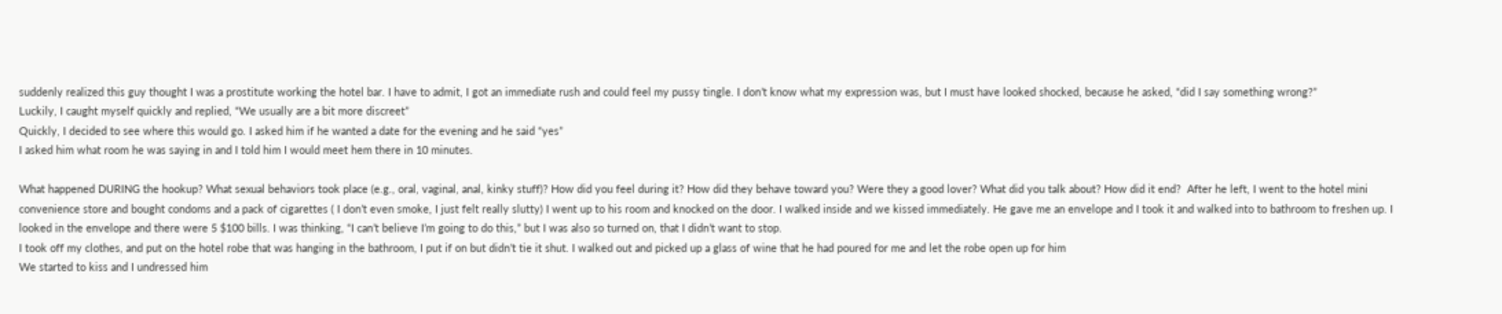suddenly realized this guy thought I was a prostitute working the hotel bar. I have to admit, I got an immediate rush and could feel my pussy tingle. I don’t know what my expression was, but I must have looked shocked, because he asked, “did I say something wrong?”
Luckily, I caught myself quickly and replied, “We usually are a bit more discreet”
Quickly, I decided to see where this would go. I asked him if he wanted a date for the evening and he said “yes”
I asked him what room he was saying in and I told him I would meet hem there in 10 minutes.

What happened DURING the hookup? What sexual behaviors took place (e.g., oral, vaginal, anal, kinky stuff)? How did you feel during it? How did they behave toward you? Were they a good lover? What did you talk about? How did it end?  After he left, I went to the hotel mini convenience store and bought condoms and a pack of cigarettes ( I don’t even smoke, I just felt really slutty) I went up to his room and knocked on the door. I walked inside and we kissed immediately. He gave me an envelope and I took it and walked into to bathroom to freshen up. I looked in the envelope and there were 5 $100 bills. I was thinking, “I can’t believe I’m going to do this,” but I was also so turned on, that I didn’t want to stop.
I took off my clothes, and put on the hotel robe that was hanging in the bathroom, I put if on but didn’t tie it shut. I walked out and picked up a glass of wine that he had poured for me and let the robe open up for him
We started to kiss and I undressed him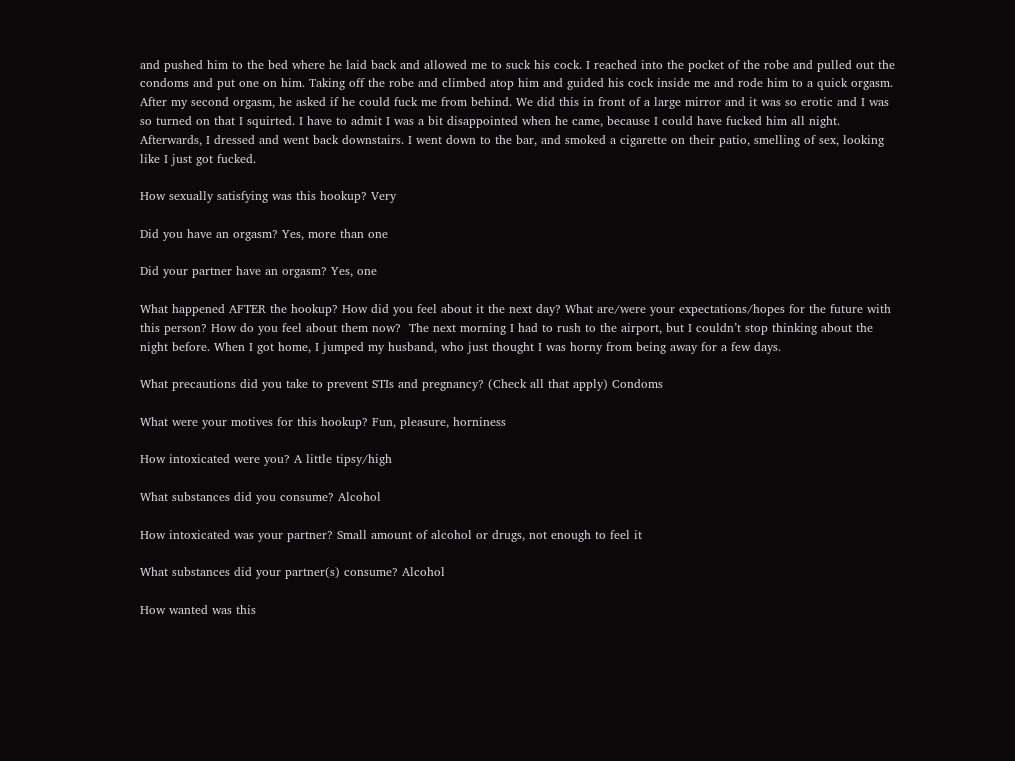and pushed him to the bed where he laid back and allowed me to suck his cock. I reached into the pocket of the robe and pulled out the condoms and put one on him. Taking off the robe and climbed atop him and guided his cock inside me and rode him to a quick orgasm. After my second orgasm, he asked if he could fuck me from behind. We did this in front of a large mirror and it was so erotic and I was so turned on that I squirted. I have to admit I was a bit disappointed when he came, because I could have fucked him all night. Afterwards, I dressed and went back downstairs. I went down to the bar, and smoked a cigarette on their patio, smelling of sex, looking like I just got fucked.

How sexually satisfying was this hookup? Very

Did you have an orgasm? Yes, more than one

Did your partner have an orgasm? Yes, one

What happened AFTER the hookup? How did you feel about it the next day? What are/were your expectations/hopes for the future with this person? How do you feel about them now?  The next morning I had to rush to the airport, but I couldn’t stop thinking about the night before. When I got home, I jumped my husband, who just thought I was horny from being away for a few days.

What precautions did you take to prevent STIs and pregnancy? (Check all that apply) Condoms

What were your motives for this hookup? Fun, pleasure, horniness

How intoxicated were you? A little tipsy/high

What substances did you consume? Alcohol

How intoxicated was your partner? Small amount of alcohol or drugs, not enough to feel it

What substances did your partner(s) consume? Alcohol

How wanted was this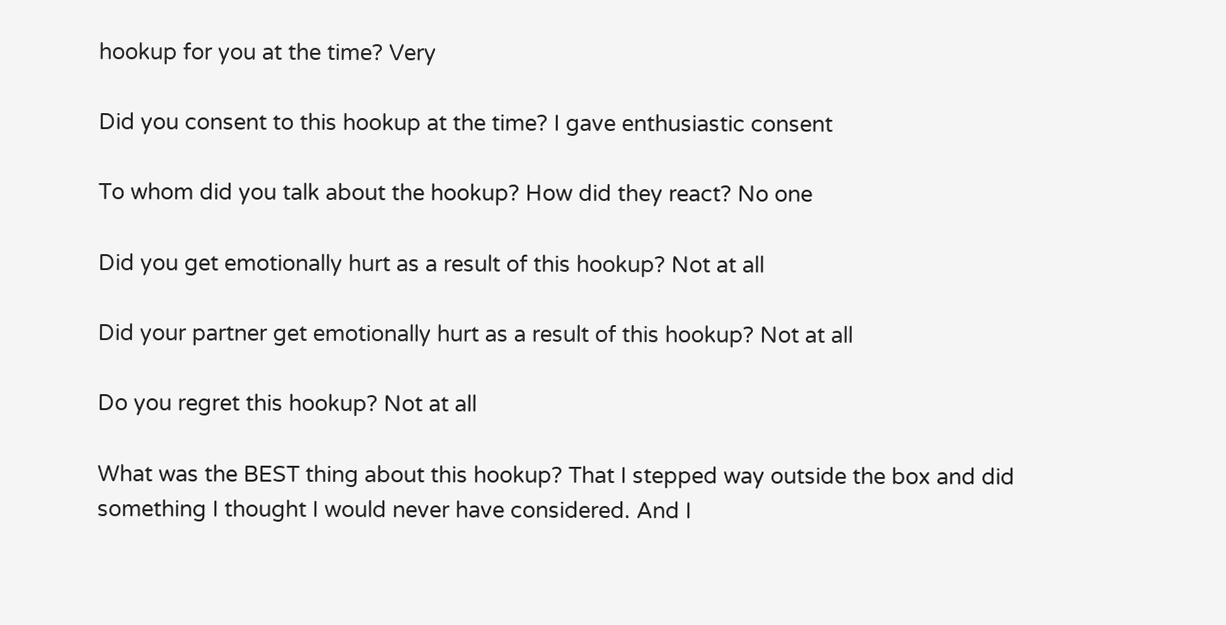hookup for you at the time? Very

Did you consent to this hookup at the time? I gave enthusiastic consent

To whom did you talk about the hookup? How did they react? No one

Did you get emotionally hurt as a result of this hookup? Not at all

Did your partner get emotionally hurt as a result of this hookup? Not at all

Do you regret this hookup? Not at all

What was the BEST thing about this hookup? That I stepped way outside the box and did something I thought I would never have considered. And I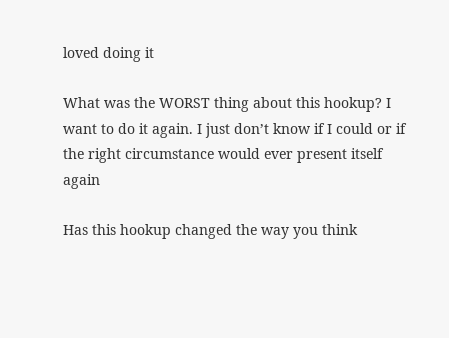loved doing it

What was the WORST thing about this hookup? I want to do it again. I just don’t know if I could or if the right circumstance would ever present itself again

Has this hookup changed the way you think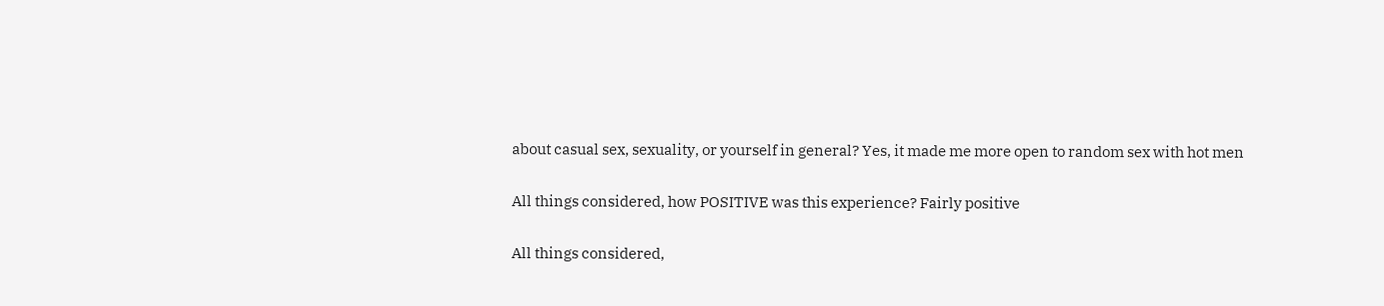about casual sex, sexuality, or yourself in general? Yes, it made me more open to random sex with hot men

All things considered, how POSITIVE was this experience? Fairly positive

All things considered,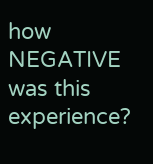how NEGATIVE was this experience?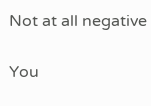Not at all negative

You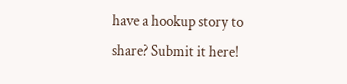have a hookup story to share? Submit it here!